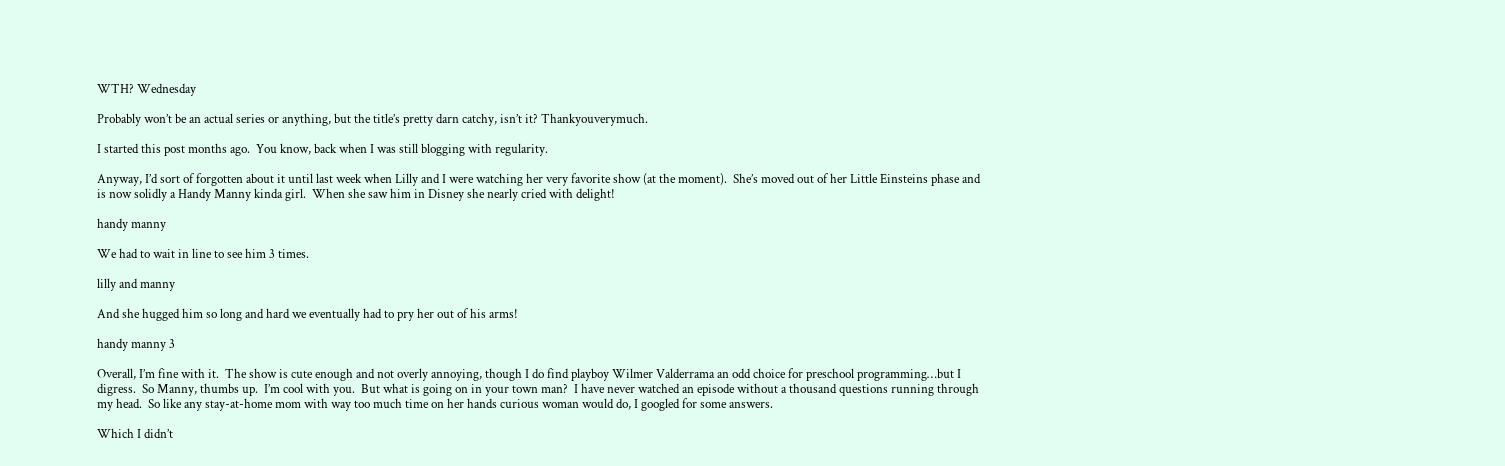WTH? Wednesday

Probably won’t be an actual series or anything, but the title’s pretty darn catchy, isn’t it? Thankyouverymuch.

I started this post months ago.  You know, back when I was still blogging with regularity.

Anyway, I’d sort of forgotten about it until last week when Lilly and I were watching her very favorite show (at the moment).  She’s moved out of her Little Einsteins phase and is now solidly a Handy Manny kinda girl.  When she saw him in Disney she nearly cried with delight!

handy manny

We had to wait in line to see him 3 times.

lilly and manny

And she hugged him so long and hard we eventually had to pry her out of his arms!

handy manny 3

Overall, I’m fine with it.  The show is cute enough and not overly annoying, though I do find playboy Wilmer Valderrama an odd choice for preschool programming…but I digress.  So Manny, thumbs up.  I’m cool with you.  But what is going on in your town man?  I have never watched an episode without a thousand questions running through my head.  So like any stay-at-home mom with way too much time on her hands curious woman would do, I googled for some answers.

Which I didn’t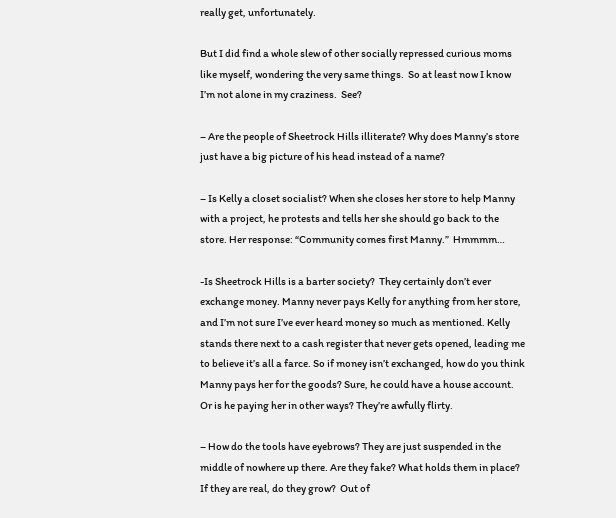really get, unfortunately.

But I did find a whole slew of other socially repressed curious moms like myself, wondering the very same things.  So at least now I know I’m not alone in my craziness.  See?

– Are the people of Sheetrock Hills illiterate? Why does Manny’s store just have a big picture of his head instead of a name?

– Is Kelly a closet socialist? When she closes her store to help Manny with a project, he protests and tells her she should go back to the store. Her response: “Community comes first Manny.”  Hmmmm…

-Is Sheetrock Hills is a barter society?  They certainly don’t ever exchange money. Manny never pays Kelly for anything from her store, and I’m not sure I’ve ever heard money so much as mentioned. Kelly stands there next to a cash register that never gets opened, leading me to believe it’s all a farce. So if money isn’t exchanged, how do you think Manny pays her for the goods? Sure, he could have a house account. Or is he paying her in other ways? They’re awfully flirty.

– How do the tools have eyebrows? They are just suspended in the middle of nowhere up there. Are they fake? What holds them in place?  If they are real, do they grow?  Out of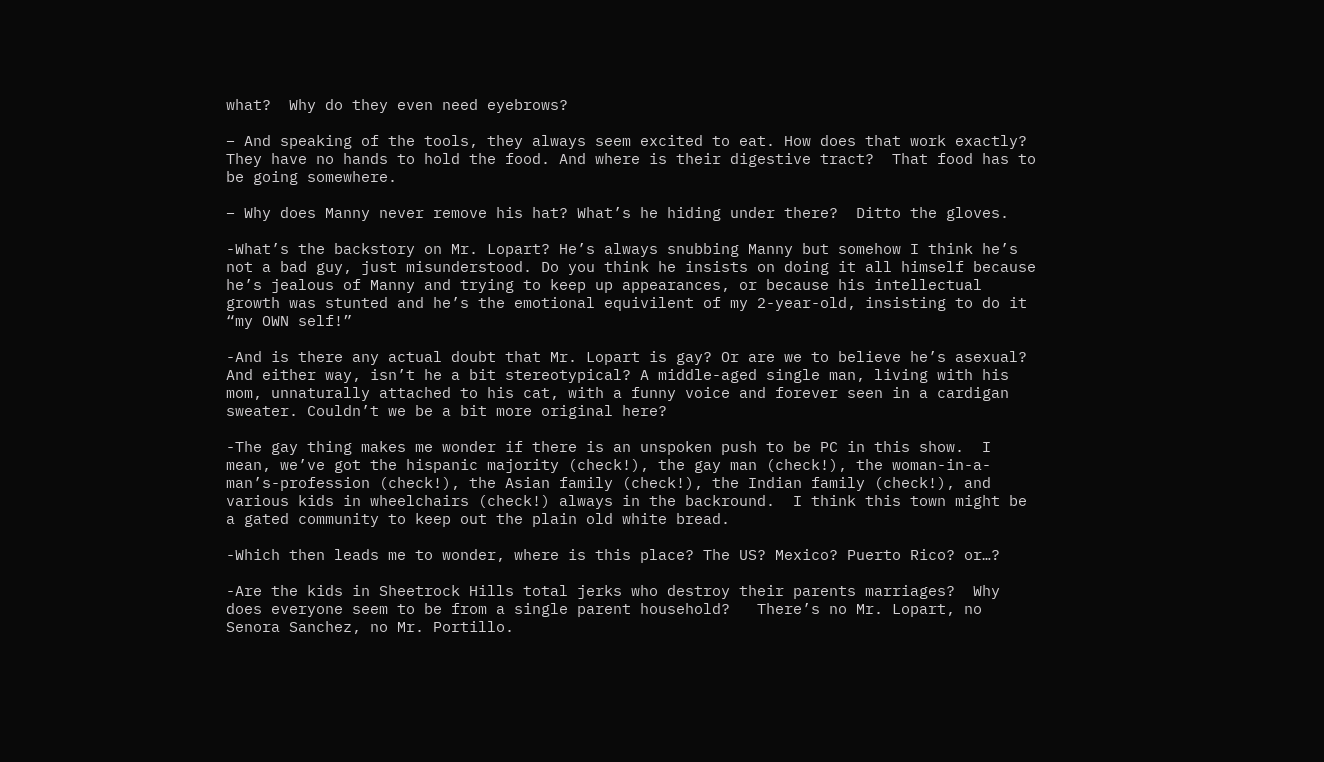what?  Why do they even need eyebrows?

– And speaking of the tools, they always seem excited to eat. How does that work exactly? They have no hands to hold the food. And where is their digestive tract?  That food has to be going somewhere.

– Why does Manny never remove his hat? What’s he hiding under there?  Ditto the gloves.

-What’s the backstory on Mr. Lopart? He’s always snubbing Manny but somehow I think he’s not a bad guy, just misunderstood. Do you think he insists on doing it all himself because he’s jealous of Manny and trying to keep up appearances, or because his intellectual growth was stunted and he’s the emotional equivilent of my 2-year-old, insisting to do it “my OWN self!”

-And is there any actual doubt that Mr. Lopart is gay? Or are we to believe he’s asexual? And either way, isn’t he a bit stereotypical? A middle-aged single man, living with his mom, unnaturally attached to his cat, with a funny voice and forever seen in a cardigan sweater. Couldn’t we be a bit more original here?

-The gay thing makes me wonder if there is an unspoken push to be PC in this show.  I mean, we’ve got the hispanic majority (check!), the gay man (check!), the woman-in-a-man’s-profession (check!), the Asian family (check!), the Indian family (check!), and various kids in wheelchairs (check!) always in the backround.  I think this town might be a gated community to keep out the plain old white bread.

-Which then leads me to wonder, where is this place? The US? Mexico? Puerto Rico? or…?

-Are the kids in Sheetrock Hills total jerks who destroy their parents marriages?  Why does everyone seem to be from a single parent household?   There’s no Mr. Lopart, no Senora Sanchez, no Mr. Portillo.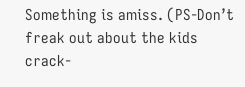Something is amiss. (PS-Don’t freak out about the kids crack-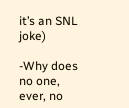it’s an SNL joke)

-Why does no one, ever, no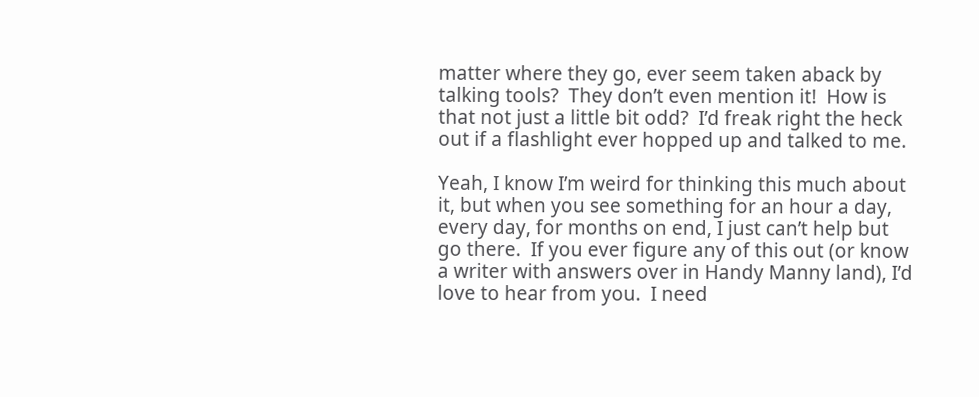matter where they go, ever seem taken aback by talking tools?  They don’t even mention it!  How is that not just a little bit odd?  I’d freak right the heck out if a flashlight ever hopped up and talked to me.

Yeah, I know I’m weird for thinking this much about it, but when you see something for an hour a day, every day, for months on end, I just can’t help but go there.  If you ever figure any of this out (or know a writer with answers over in Handy Manny land), I’d love to hear from you.  I need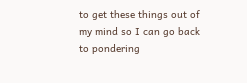to get these things out of my mind so I can go back to pondering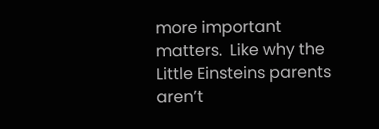more important matters.  Like why the Little Einsteins parents aren’t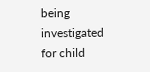being investigated for child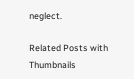neglect.

Related Posts with Thumbnails